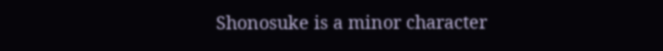Shonosuke is a minor character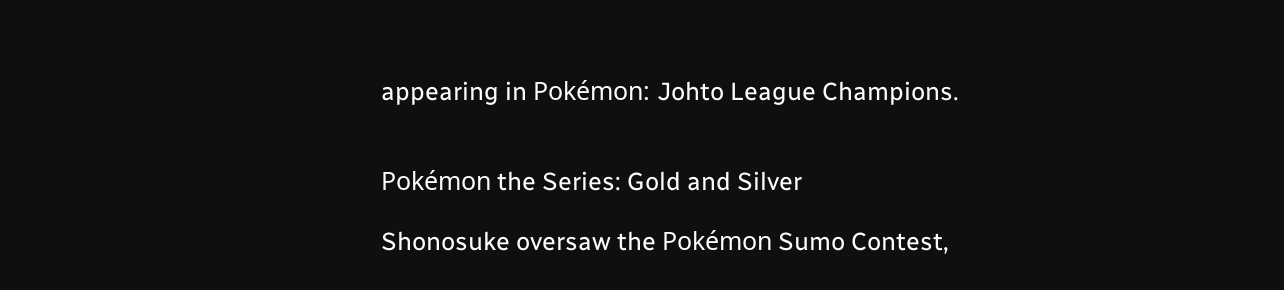appearing in Pokémon: Johto League Champions.


Pokémon the Series: Gold and Silver

Shonosuke oversaw the Pokémon Sumo Contest,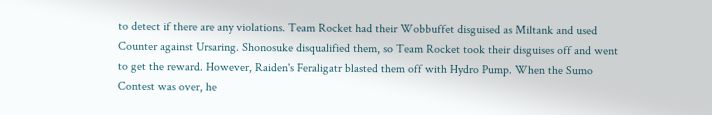to detect if there are any violations. Team Rocket had their Wobbuffet disguised as Miltank and used Counter against Ursaring. Shonosuke disqualified them, so Team Rocket took their disguises off and went to get the reward. However, Raiden's Feraligatr blasted them off with Hydro Pump. When the Sumo Contest was over, he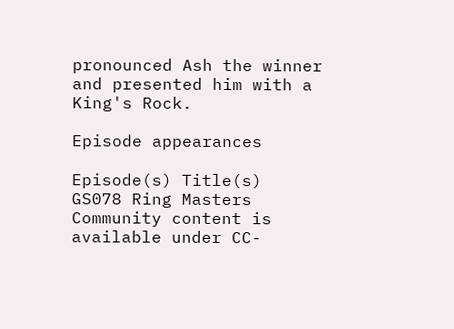pronounced Ash the winner and presented him with a King's Rock.

Episode appearances

Episode(s) Title(s)
GS078 Ring Masters
Community content is available under CC-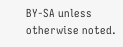BY-SA unless otherwise noted.